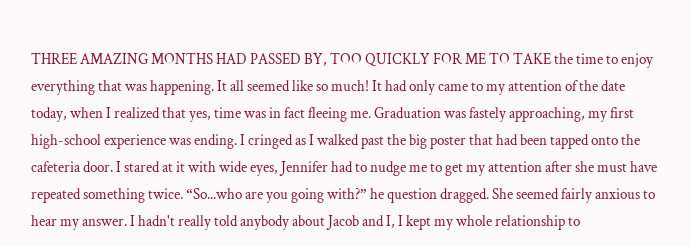THREE AMAZING MONTHS HAD PASSED BY, TOO QUICKLY FOR ME TO TAKE the time to enjoy everything that was happening. It all seemed like so much! It had only came to my attention of the date today, when I realized that yes, time was in fact fleeing me. Graduation was fastely approaching, my first high-school experience was ending. I cringed as I walked past the big poster that had been tapped onto the cafeteria door. I stared at it with wide eyes, Jennifer had to nudge me to get my attention after she must have repeated something twice. “So...who are you going with?” he question dragged. She seemed fairly anxious to hear my answer. I hadn't really told anybody about Jacob and I, I kept my whole relationship to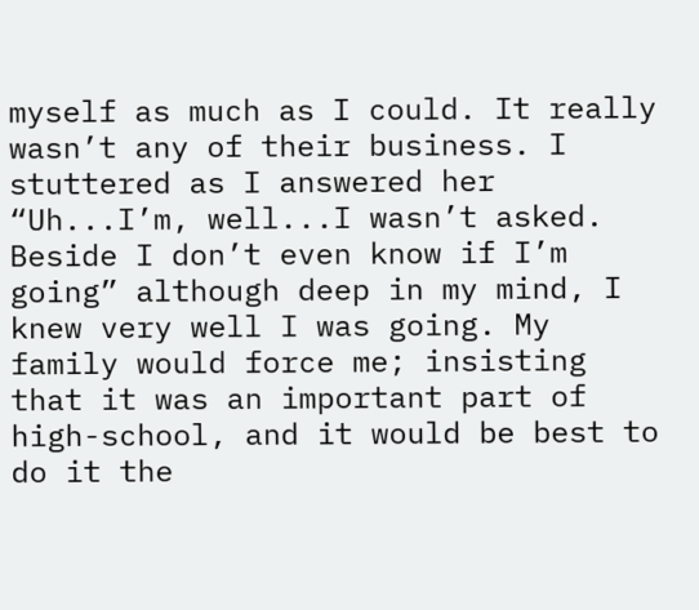myself as much as I could. It really wasn’t any of their business. I stuttered as I answered her “Uh...I’m, well...I wasn’t asked. Beside I don’t even know if I’m going” although deep in my mind, I knew very well I was going. My family would force me; insisting that it was an important part of high-school, and it would be best to do it the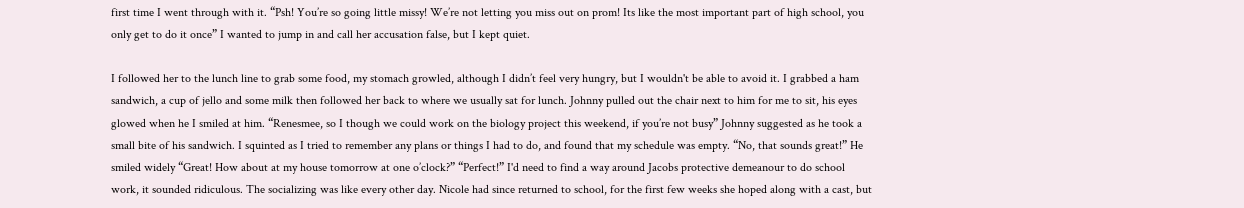first time I went through with it. “Psh! You’re so going little missy! We’re not letting you miss out on prom! Its like the most important part of high school, you only get to do it once” I wanted to jump in and call her accusation false, but I kept quiet.

I followed her to the lunch line to grab some food, my stomach growled, although I didn’t feel very hungry, but I wouldn't be able to avoid it. I grabbed a ham sandwich, a cup of jello and some milk then followed her back to where we usually sat for lunch. Johnny pulled out the chair next to him for me to sit, his eyes glowed when he I smiled at him. “Renesmee, so I though we could work on the biology project this weekend, if you’re not busy” Johnny suggested as he took a small bite of his sandwich. I squinted as I tried to remember any plans or things I had to do, and found that my schedule was empty. “No, that sounds great!” He smiled widely “Great! How about at my house tomorrow at one o’clock?” “Perfect!” I'd need to find a way around Jacobs protective demeanour to do school work, it sounded ridiculous. The socializing was like every other day. Nicole had since returned to school, for the first few weeks she hoped along with a cast, but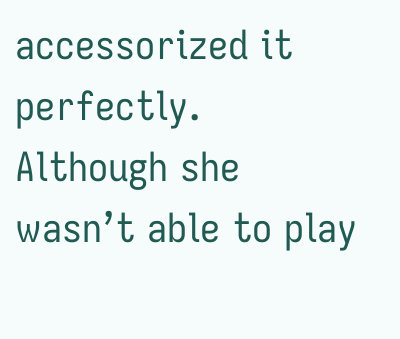accessorized it perfectly. Although she wasn’t able to play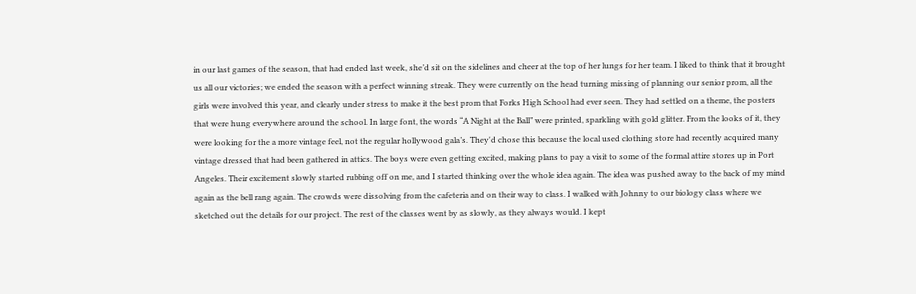in our last games of the season, that had ended last week, she’d sit on the sidelines and cheer at the top of her lungs for her team. I liked to think that it brought us all our victories; we ended the season with a perfect winning streak. They were currently on the head turning missing of planning our senior prom, all the girls were involved this year, and clearly under stress to make it the best prom that Forks High School had ever seen. They had settled on a theme, the posters that were hung everywhere around the school. In large font, the words “A Night at the Ball” were printed, sparkling with gold glitter. From the looks of it, they were looking for the a more vintage feel, not the regular hollywood gala’s. They'd chose this because the local used clothing store had recently acquired many vintage dressed that had been gathered in attics. The boys were even getting excited, making plans to pay a visit to some of the formal attire stores up in Port Angeles. Their excitement slowly started rubbing off on me, and I started thinking over the whole idea again. The idea was pushed away to the back of my mind again as the bell rang again. The crowds were dissolving from the cafeteria and on their way to class. I walked with Johnny to our biology class where we sketched out the details for our project. The rest of the classes went by as slowly, as they always would. I kept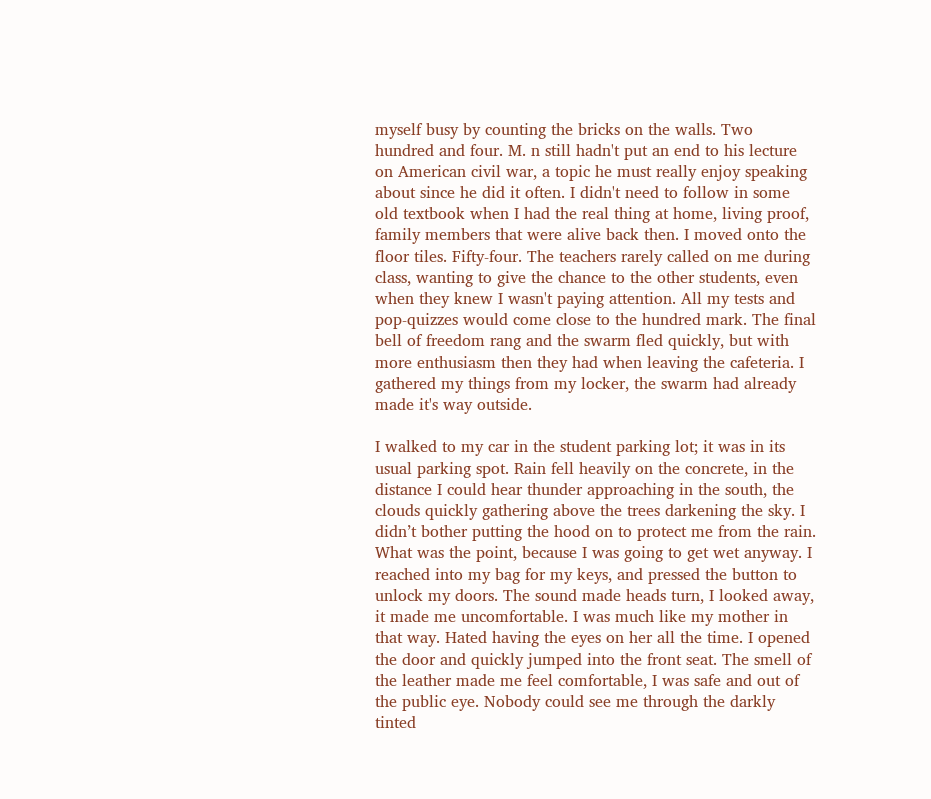myself busy by counting the bricks on the walls. Two hundred and four. M. n still hadn't put an end to his lecture on American civil war, a topic he must really enjoy speaking about since he did it often. I didn't need to follow in some old textbook when I had the real thing at home, living proof, family members that were alive back then. I moved onto the floor tiles. Fifty-four. The teachers rarely called on me during class, wanting to give the chance to the other students, even when they knew I wasn't paying attention. All my tests and pop-quizzes would come close to the hundred mark. The final bell of freedom rang and the swarm fled quickly, but with more enthusiasm then they had when leaving the cafeteria. I gathered my things from my locker, the swarm had already made it's way outside.

I walked to my car in the student parking lot; it was in its usual parking spot. Rain fell heavily on the concrete, in the distance I could hear thunder approaching in the south, the clouds quickly gathering above the trees darkening the sky. I didn’t bother putting the hood on to protect me from the rain. What was the point, because I was going to get wet anyway. I reached into my bag for my keys, and pressed the button to unlock my doors. The sound made heads turn, I looked away, it made me uncomfortable. I was much like my mother in that way. Hated having the eyes on her all the time. I opened the door and quickly jumped into the front seat. The smell of the leather made me feel comfortable, I was safe and out of the public eye. Nobody could see me through the darkly tinted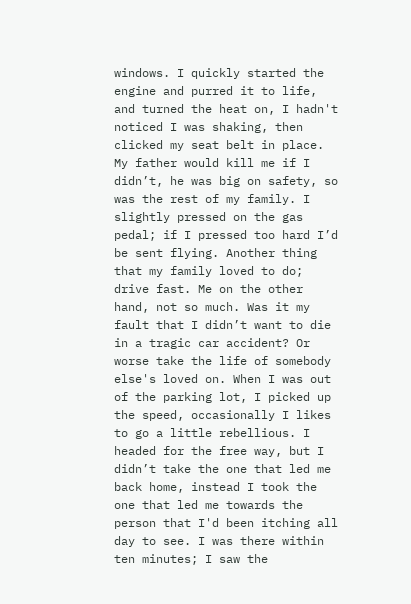windows. I quickly started the engine and purred it to life, and turned the heat on, I hadn't noticed I was shaking, then clicked my seat belt in place. My father would kill me if I didn’t, he was big on safety, so was the rest of my family. I slightly pressed on the gas pedal; if I pressed too hard I’d be sent flying. Another thing that my family loved to do; drive fast. Me on the other hand, not so much. Was it my fault that I didn’t want to die in a tragic car accident? Or worse take the life of somebody else's loved on. When I was out of the parking lot, I picked up the speed, occasionally I likes to go a little rebellious. I headed for the free way, but I didn’t take the one that led me back home, instead I took the one that led me towards the person that I'd been itching all day to see. I was there within ten minutes; I saw the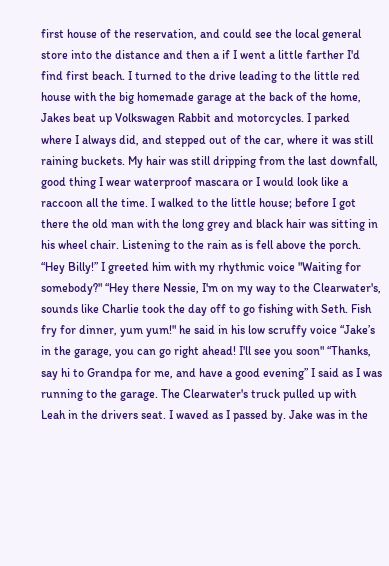first house of the reservation, and could see the local general store into the distance and then a if I went a little farther I'd find first beach. I turned to the drive leading to the little red house with the big homemade garage at the back of the home, Jakes beat up Volkswagen Rabbit and motorcycles. I parked where I always did, and stepped out of the car, where it was still raining buckets. My hair was still dripping from the last downfall, good thing I wear waterproof mascara or I would look like a raccoon all the time. I walked to the little house; before I got there the old man with the long grey and black hair was sitting in his wheel chair. Listening to the rain as is fell above the porch. “Hey Billy!” I greeted him with my rhythmic voice "Waiting for somebody?" “Hey there Nessie, I'm on my way to the Clearwater's, sounds like Charlie took the day off to go fishing with Seth. Fish fry for dinner, yum yum!" he said in his low scruffy voice “Jake’s in the garage, you can go right ahead! I'll see you soon" “Thanks, say hi to Grandpa for me, and have a good evening” I said as I was running to the garage. The Clearwater's truck pulled up with Leah in the drivers seat. I waved as I passed by. Jake was in the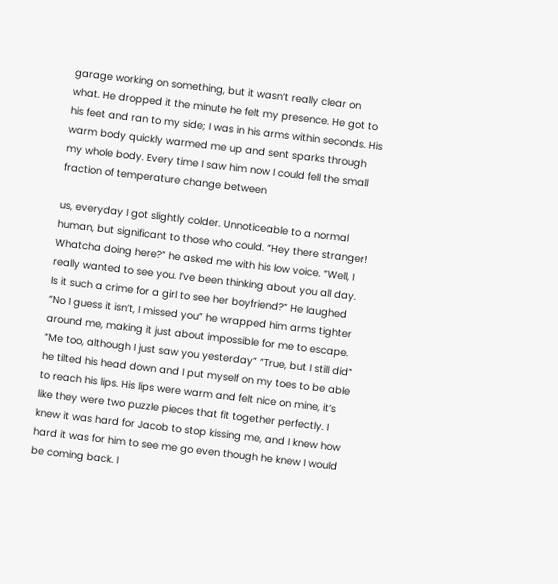garage working on something, but it wasn’t really clear on what. He dropped it the minute he felt my presence. He got to his feet and ran to my side; I was in his arms within seconds. His warm body quickly warmed me up and sent sparks through my whole body. Every time I saw him now I could fell the small fraction of temperature change between

us, everyday I got slightly colder. Unnoticeable to a normal human, but significant to those who could. “Hey there stranger! Whatcha doing here?” he asked me with his low voice. “Well, I really wanted to see you. I’ve been thinking about you all day. Is it such a crime for a girl to see her boyfriend?” He laughed “No I guess it isn’t, I missed you” he wrapped him arms tighter around me, making it just about impossible for me to escape. “Me too, although I just saw you yesterday” “True, but I still did” he tilted his head down and I put myself on my toes to be able to reach his lips. His lips were warm and felt nice on mine, it’s like they were two puzzle pieces that fit together perfectly. I knew it was hard for Jacob to stop kissing me, and I knew how hard it was for him to see me go even though he knew I would be coming back. I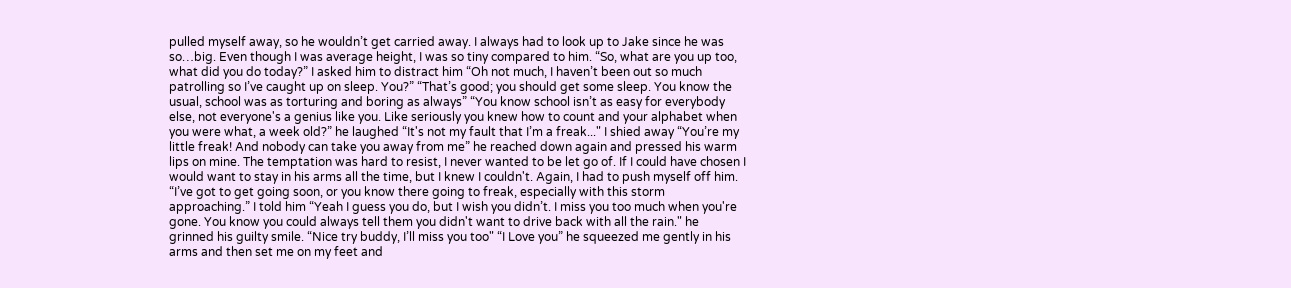pulled myself away, so he wouldn’t get carried away. I always had to look up to Jake since he was so…big. Even though I was average height, I was so tiny compared to him. “So, what are you up too, what did you do today?” I asked him to distract him “Oh not much, I haven’t been out so much patrolling so I’ve caught up on sleep. You?” “That’s good; you should get some sleep. You know the usual, school was as torturing and boring as always” “You know school isn’t as easy for everybody else, not everyone's a genius like you. Like seriously you knew how to count and your alphabet when you were what, a week old?” he laughed “It's not my fault that I’m a freak..." I shied away “You’re my little freak! And nobody can take you away from me” he reached down again and pressed his warm lips on mine. The temptation was hard to resist, I never wanted to be let go of. If I could have chosen I would want to stay in his arms all the time, but I knew I couldn't. Again, I had to push myself off him. “I’ve got to get going soon, or you know there going to freak, especially with this storm approaching.” I told him “Yeah I guess you do, but I wish you didn’t. I miss you too much when you're gone. You know you could always tell them you didn't want to drive back with all the rain." he grinned his guilty smile. “Nice try buddy, I’ll miss you too" “I Love you” he squeezed me gently in his arms and then set me on my feet and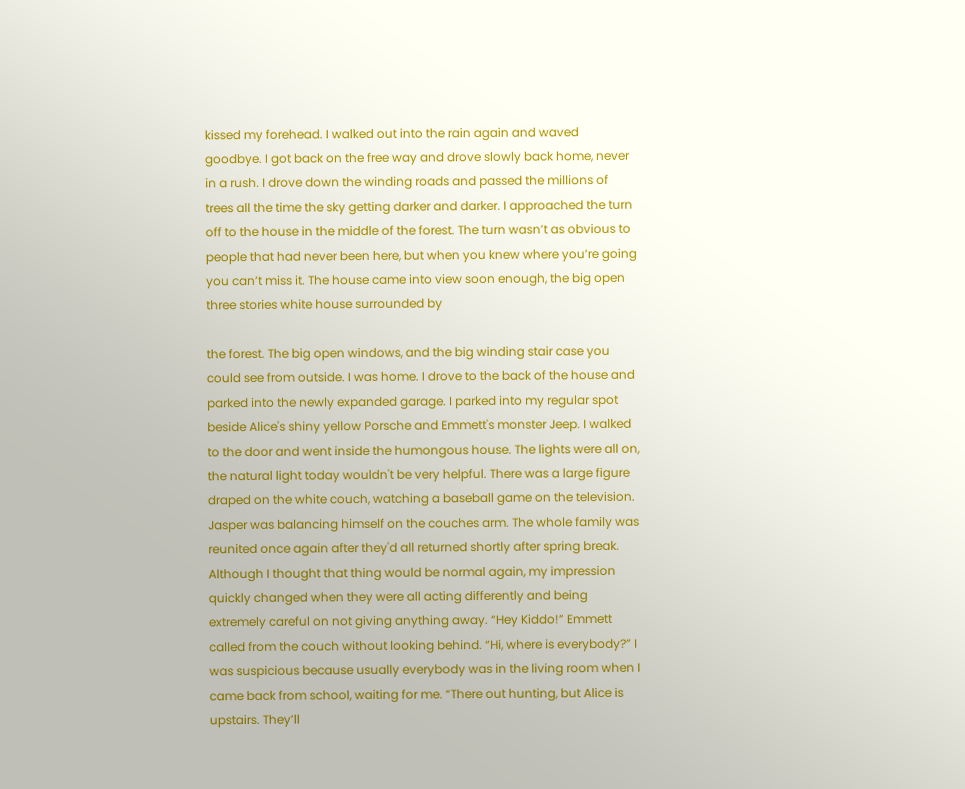kissed my forehead. I walked out into the rain again and waved goodbye. I got back on the free way and drove slowly back home, never in a rush. I drove down the winding roads and passed the millions of trees all the time the sky getting darker and darker. I approached the turn off to the house in the middle of the forest. The turn wasn’t as obvious to people that had never been here, but when you knew where you’re going you can’t miss it. The house came into view soon enough, the big open three stories white house surrounded by

the forest. The big open windows, and the big winding stair case you could see from outside. I was home. I drove to the back of the house and parked into the newly expanded garage. I parked into my regular spot beside Alice's shiny yellow Porsche and Emmett's monster Jeep. I walked to the door and went inside the humongous house. The lights were all on, the natural light today wouldn't be very helpful. There was a large figure draped on the white couch, watching a baseball game on the television. Jasper was balancing himself on the couches arm. The whole family was reunited once again after they'd all returned shortly after spring break. Although I thought that thing would be normal again, my impression quickly changed when they were all acting differently and being extremely careful on not giving anything away. “Hey Kiddo!” Emmett called from the couch without looking behind. “Hi, where is everybody?” I was suspicious because usually everybody was in the living room when I came back from school, waiting for me. “There out hunting, but Alice is upstairs. They’ll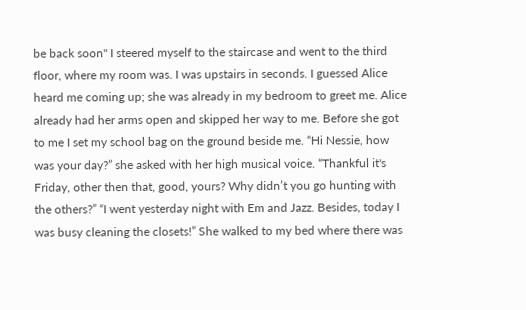be back soon" I steered myself to the staircase and went to the third floor, where my room was. I was upstairs in seconds. I guessed Alice heard me coming up; she was already in my bedroom to greet me. Alice already had her arms open and skipped her way to me. Before she got to me I set my school bag on the ground beside me. “Hi Nessie, how was your day?” she asked with her high musical voice. “Thankful it's Friday, other then that, good, yours? Why didn’t you go hunting with the others?” “I went yesterday night with Em and Jazz. Besides, today I was busy cleaning the closets!” She walked to my bed where there was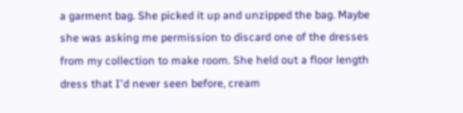a garment bag. She picked it up and unzipped the bag. Maybe she was asking me permission to discard one of the dresses from my collection to make room. She held out a floor length dress that I'd never seen before, cream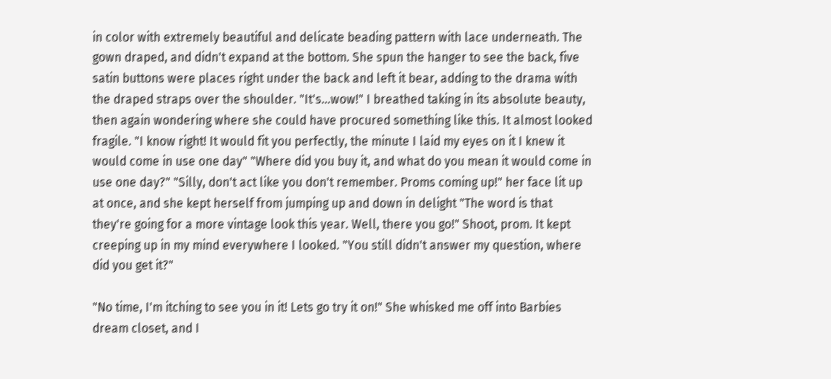in color with extremely beautiful and delicate beading pattern with lace underneath. The gown draped, and didn't expand at the bottom. She spun the hanger to see the back, five satin buttons were places right under the back and left it bear, adding to the drama with the draped straps over the shoulder. "It's...wow!" I breathed taking in its absolute beauty, then again wondering where she could have procured something like this. It almost looked fragile. "I know right! It would fit you perfectly, the minute I laid my eyes on it I knew it would come in use one day" "Where did you buy it, and what do you mean it would come in use one day?" "Silly, don't act like you don't remember. Proms coming up!" her face lit up at once, and she kept herself from jumping up and down in delight "The word is that they're going for a more vintage look this year. Well, there you go!" Shoot, prom. It kept creeping up in my mind everywhere I looked. "You still didn't answer my question, where did you get it?"

"No time, I'm itching to see you in it! Lets go try it on!" She whisked me off into Barbies dream closet, and I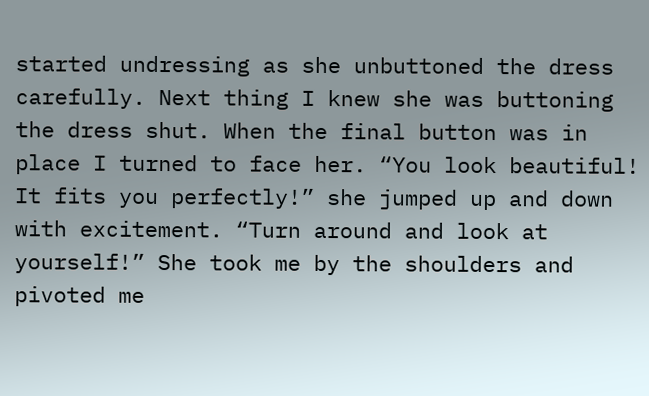started undressing as she unbuttoned the dress carefully. Next thing I knew she was buttoning the dress shut. When the final button was in place I turned to face her. “You look beautiful! It fits you perfectly!” she jumped up and down with excitement. “Turn around and look at yourself!” She took me by the shoulders and pivoted me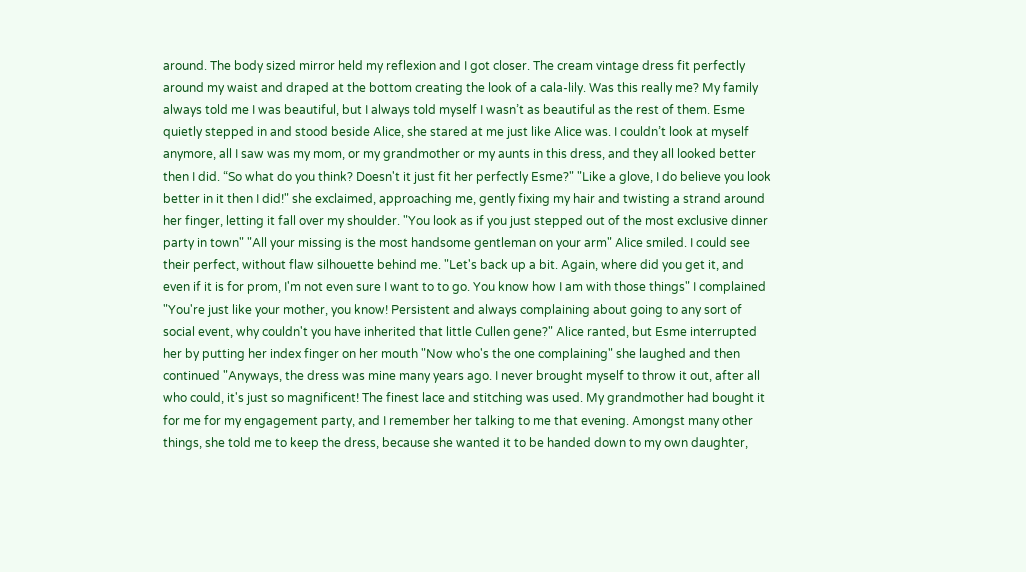around. The body sized mirror held my reflexion and I got closer. The cream vintage dress fit perfectly around my waist and draped at the bottom creating the look of a cala-lily. Was this really me? My family always told me I was beautiful, but I always told myself I wasn’t as beautiful as the rest of them. Esme quietly stepped in and stood beside Alice, she stared at me just like Alice was. I couldn’t look at myself anymore, all I saw was my mom, or my grandmother or my aunts in this dress, and they all looked better then I did. “So what do you think? Doesn't it just fit her perfectly Esme?" "Like a glove, I do believe you look better in it then I did!" she exclaimed, approaching me, gently fixing my hair and twisting a strand around her finger, letting it fall over my shoulder. "You look as if you just stepped out of the most exclusive dinner party in town" "All your missing is the most handsome gentleman on your arm" Alice smiled. I could see their perfect, without flaw silhouette behind me. "Let's back up a bit. Again, where did you get it, and even if it is for prom, I'm not even sure I want to to go. You know how I am with those things" I complained "You're just like your mother, you know! Persistent and always complaining about going to any sort of social event, why couldn't you have inherited that little Cullen gene?" Alice ranted, but Esme interrupted her by putting her index finger on her mouth "Now who's the one complaining" she laughed and then continued "Anyways, the dress was mine many years ago. I never brought myself to throw it out, after all who could, it's just so magnificent! The finest lace and stitching was used. My grandmother had bought it for me for my engagement party, and I remember her talking to me that evening. Amongst many other things, she told me to keep the dress, because she wanted it to be handed down to my own daughter,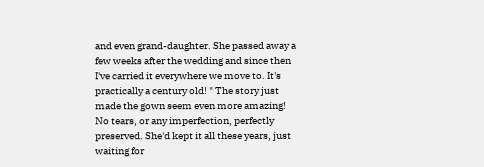and even grand-daughter. She passed away a few weeks after the wedding and since then I've carried it everywhere we move to. It's practically a century old! " The story just made the gown seem even more amazing! No tears, or any imperfection, perfectly preserved. She'd kept it all these years, just waiting for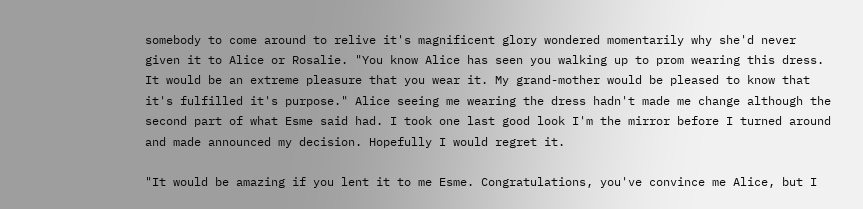somebody to come around to relive it's magnificent glory wondered momentarily why she'd never given it to Alice or Rosalie. "You know Alice has seen you walking up to prom wearing this dress. It would be an extreme pleasure that you wear it. My grand-mother would be pleased to know that it's fulfilled it's purpose." Alice seeing me wearing the dress hadn't made me change although the second part of what Esme said had. I took one last good look I'm the mirror before I turned around and made announced my decision. Hopefully I would regret it.

"It would be amazing if you lent it to me Esme. Congratulations, you've convince me Alice, but I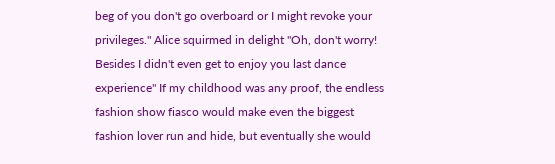beg of you don't go overboard or I might revoke your privileges." Alice squirmed in delight "Oh, don't worry! Besides I didn't even get to enjoy you last dance experience" If my childhood was any proof, the endless fashion show fiasco would make even the biggest fashion lover run and hide, but eventually she would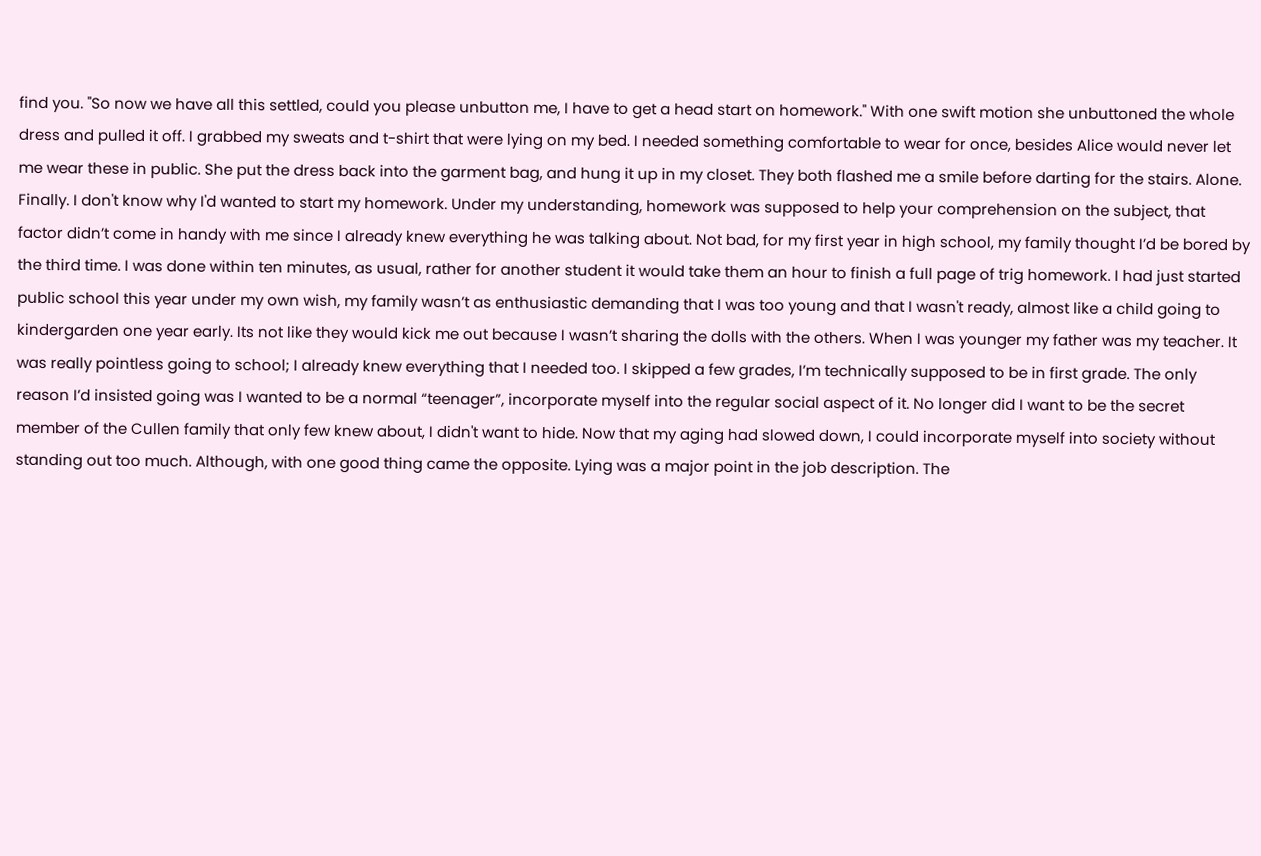find you. "So now we have all this settled, could you please unbutton me, I have to get a head start on homework." With one swift motion she unbuttoned the whole dress and pulled it off. I grabbed my sweats and t-shirt that were lying on my bed. I needed something comfortable to wear for once, besides Alice would never let me wear these in public. She put the dress back into the garment bag, and hung it up in my closet. They both flashed me a smile before darting for the stairs. Alone. Finally. I don't know why I'd wanted to start my homework. Under my understanding, homework was supposed to help your comprehension on the subject, that factor didn’t come in handy with me since I already knew everything he was talking about. Not bad, for my first year in high school, my family thought I’d be bored by the third time. I was done within ten minutes, as usual, rather for another student it would take them an hour to finish a full page of trig homework. I had just started public school this year under my own wish, my family wasn’t as enthusiastic demanding that I was too young and that I wasn't ready, almost like a child going to kindergarden one year early. Its not like they would kick me out because I wasn’t sharing the dolls with the others. When I was younger my father was my teacher. It was really pointless going to school; I already knew everything that I needed too. I skipped a few grades, I’m technically supposed to be in first grade. The only reason I’d insisted going was I wanted to be a normal “teenager”, incorporate myself into the regular social aspect of it. No longer did I want to be the secret member of the Cullen family that only few knew about, I didn't want to hide. Now that my aging had slowed down, I could incorporate myself into society without standing out too much. Although, with one good thing came the opposite. Lying was a major point in the job description. The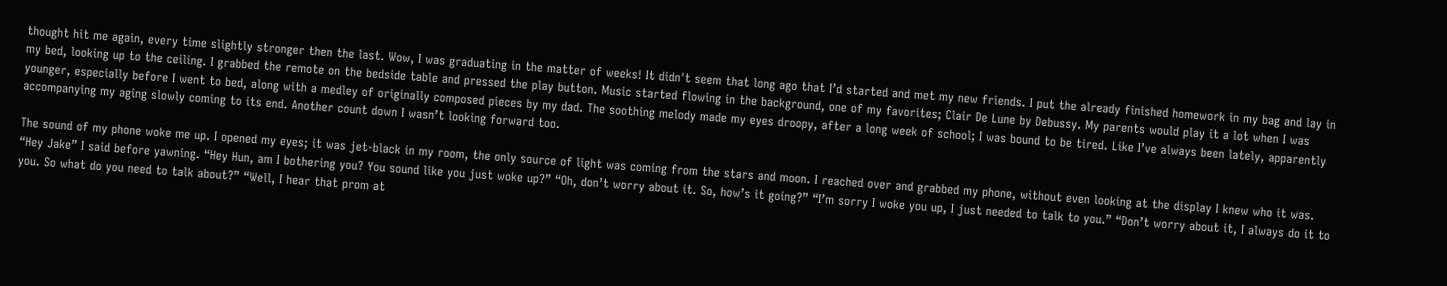thought hit me again, every time slightly stronger then the last. Wow, I was graduating in the matter of weeks! It didn't seem that long ago that I’d started and met my new friends. I put the already finished homework in my bag and lay in my bed, looking up to the ceiling. I grabbed the remote on the bedside table and pressed the play button. Music started flowing in the background, one of my favorites; Clair De Lune by Debussy. My parents would play it a lot when I was younger, especially before I went to bed, along with a medley of originally composed pieces by my dad. The soothing melody made my eyes droopy, after a long week of school; I was bound to be tired. Like I’ve always been lately, apparently accompanying my aging slowly coming to its end. Another count down I wasn’t looking forward too.

The sound of my phone woke me up. I opened my eyes; it was jet-black in my room, the only source of light was coming from the stars and moon. I reached over and grabbed my phone, without even looking at the display I knew who it was. “Hey Jake” I said before yawning. “Hey Hun, am I bothering you? You sound like you just woke up?” “Oh, don’t worry about it. So, how’s it going?” “I’m sorry I woke you up, I just needed to talk to you.” “Don’t worry about it, I always do it to you. So what do you need to talk about?” “Well, I hear that prom at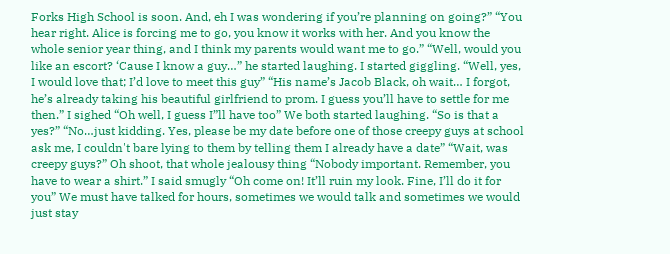Forks High School is soon. And, eh I was wondering if you’re planning on going?” “You hear right. Alice is forcing me to go, you know it works with her. And you know the whole senior year thing, and I think my parents would want me to go.” “Well, would you like an escort? ‘Cause I know a guy…” he started laughing. I started giggling. “Well, yes, I would love that; I’d love to meet this guy” “His name’s Jacob Black, oh wait… I forgot, he’s already taking his beautiful girlfriend to prom. I guess you’ll have to settle for me then.” I sighed “Oh well, I guess I”ll have too” We both started laughing. “So is that a yes?” “No…just kidding. Yes, please be my date before one of those creepy guys at school ask me, I couldn't bare lying to them by telling them I already have a date” “Wait, was creepy guys?” Oh shoot, that whole jealousy thing “Nobody important. Remember, you have to wear a shirt.” I said smugly “Oh come on! It’ll ruin my look. Fine, I’ll do it for you” We must have talked for hours, sometimes we would talk and sometimes we would just stay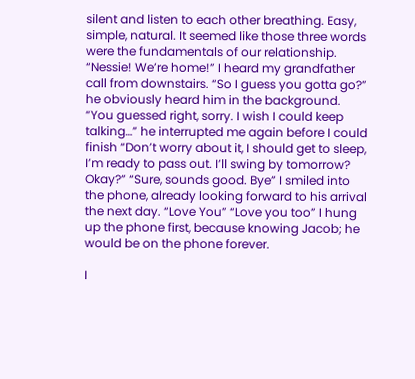silent and listen to each other breathing. Easy, simple, natural. It seemed like those three words were the fundamentals of our relationship. “Nessie! We’re home!” I heard my grandfather call from downstairs. “So I guess you gotta go?” he obviously heard him in the background. “You guessed right, sorry. I wish I could keep talking…” he interrupted me again before I could finish “Don’t worry about it, I should get to sleep, I’m ready to pass out. I’ll swing by tomorrow? Okay?” “Sure, sounds good. Bye” I smiled into the phone, already looking forward to his arrival the next day. “Love You” “Love you too” I hung up the phone first, because knowing Jacob; he would be on the phone forever.

I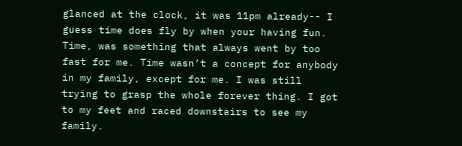glanced at the clock, it was 11pm already-- I guess time does fly by when your having fun. Time, was something that always went by too fast for me. Time wasn’t a concept for anybody in my family, except for me. I was still trying to grasp the whole forever thing. I got to my feet and raced downstairs to see my family.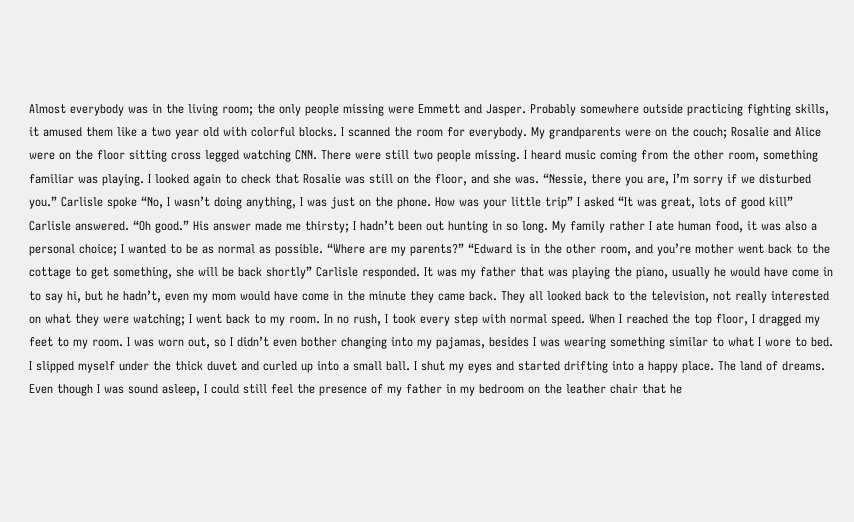Almost everybody was in the living room; the only people missing were Emmett and Jasper. Probably somewhere outside practicing fighting skills, it amused them like a two year old with colorful blocks. I scanned the room for everybody. My grandparents were on the couch; Rosalie and Alice were on the floor sitting cross legged watching CNN. There were still two people missing. I heard music coming from the other room, something familiar was playing. I looked again to check that Rosalie was still on the floor, and she was. “Nessie, there you are, I’m sorry if we disturbed you.” Carlisle spoke “No, I wasn’t doing anything, I was just on the phone. How was your little trip” I asked “It was great, lots of good kill” Carlisle answered. “Oh good.” His answer made me thirsty; I hadn’t been out hunting in so long. My family rather I ate human food, it was also a personal choice; I wanted to be as normal as possible. “Where are my parents?” “Edward is in the other room, and you’re mother went back to the cottage to get something, she will be back shortly” Carlisle responded. It was my father that was playing the piano, usually he would have come in to say hi, but he hadn’t, even my mom would have come in the minute they came back. They all looked back to the television, not really interested on what they were watching; I went back to my room. In no rush, I took every step with normal speed. When I reached the top floor, I dragged my feet to my room. I was worn out, so I didn’t even bother changing into my pajamas, besides I was wearing something similar to what I wore to bed. I slipped myself under the thick duvet and curled up into a small ball. I shut my eyes and started drifting into a happy place. The land of dreams. Even though I was sound asleep, I could still feel the presence of my father in my bedroom on the leather chair that he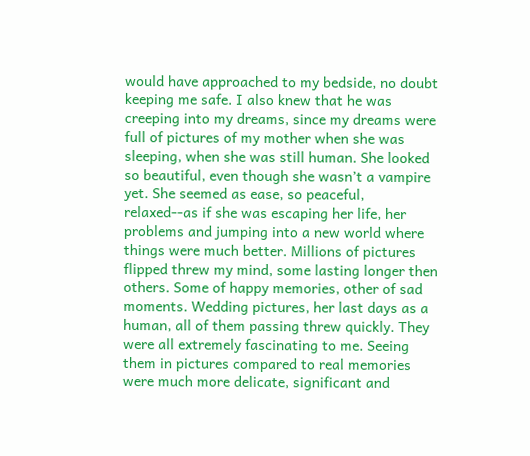would have approached to my bedside, no doubt keeping me safe. I also knew that he was creeping into my dreams, since my dreams were full of pictures of my mother when she was sleeping, when she was still human. She looked so beautiful, even though she wasn’t a vampire yet. She seemed as ease, so peaceful, relaxed--as if she was escaping her life, her problems and jumping into a new world where things were much better. Millions of pictures flipped threw my mind, some lasting longer then others. Some of happy memories, other of sad moments. Wedding pictures, her last days as a human, all of them passing threw quickly. They were all extremely fascinating to me. Seeing them in pictures compared to real memories were much more delicate, significant and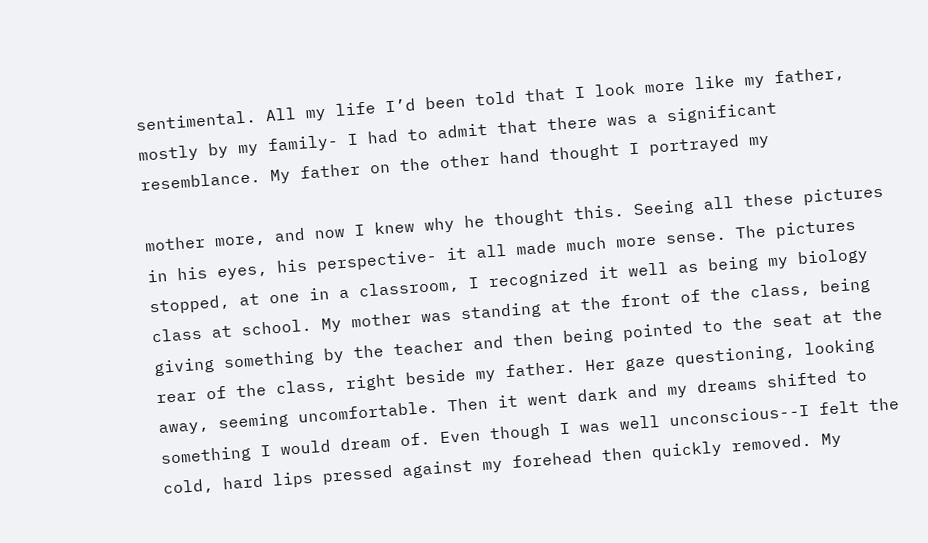sentimental. All my life I’d been told that I look more like my father, mostly by my family- I had to admit that there was a significant resemblance. My father on the other hand thought I portrayed my

mother more, and now I knew why he thought this. Seeing all these pictures in his eyes, his perspective- it all made much more sense. The pictures stopped, at one in a classroom, I recognized it well as being my biology class at school. My mother was standing at the front of the class, being giving something by the teacher and then being pointed to the seat at the rear of the class, right beside my father. Her gaze questioning, looking away, seeming uncomfortable. Then it went dark and my dreams shifted to something I would dream of. Even though I was well unconscious--I felt the cold, hard lips pressed against my forehead then quickly removed. My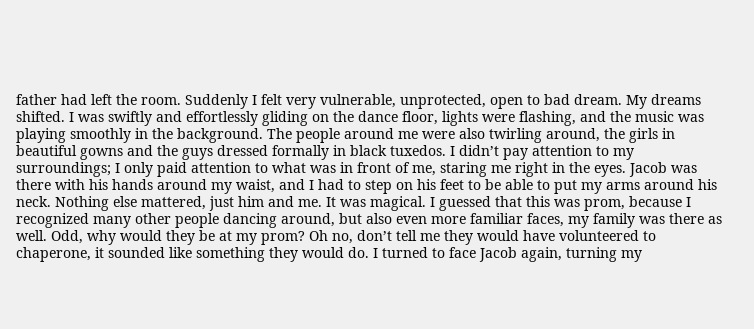father had left the room. Suddenly I felt very vulnerable, unprotected, open to bad dream. My dreams shifted. I was swiftly and effortlessly gliding on the dance floor, lights were flashing, and the music was playing smoothly in the background. The people around me were also twirling around, the girls in beautiful gowns and the guys dressed formally in black tuxedos. I didn’t pay attention to my surroundings; I only paid attention to what was in front of me, staring me right in the eyes. Jacob was there with his hands around my waist, and I had to step on his feet to be able to put my arms around his neck. Nothing else mattered, just him and me. It was magical. I guessed that this was prom, because I recognized many other people dancing around, but also even more familiar faces, my family was there as well. Odd, why would they be at my prom? Oh no, don’t tell me they would have volunteered to chaperone, it sounded like something they would do. I turned to face Jacob again, turning my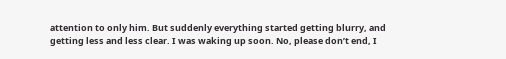attention to only him. But suddenly everything started getting blurry, and getting less and less clear. I was waking up soon. No, please don’t end, I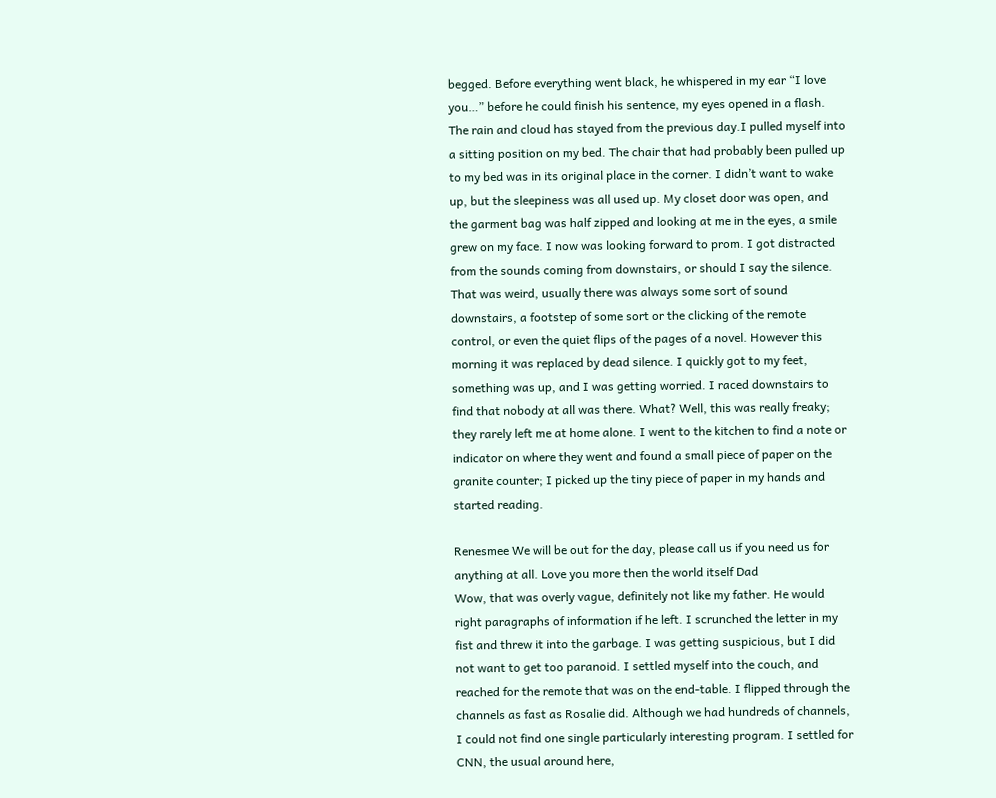begged. Before everything went black, he whispered in my ear “I love you…” before he could finish his sentence, my eyes opened in a flash. The rain and cloud has stayed from the previous day.I pulled myself into a sitting position on my bed. The chair that had probably been pulled up to my bed was in its original place in the corner. I didn’t want to wake up, but the sleepiness was all used up. My closet door was open, and the garment bag was half zipped and looking at me in the eyes, a smile grew on my face. I now was looking forward to prom. I got distracted from the sounds coming from downstairs, or should I say the silence. That was weird, usually there was always some sort of sound downstairs, a footstep of some sort or the clicking of the remote control, or even the quiet flips of the pages of a novel. However this morning it was replaced by dead silence. I quickly got to my feet, something was up, and I was getting worried. I raced downstairs to find that nobody at all was there. What? Well, this was really freaky; they rarely left me at home alone. I went to the kitchen to find a note or indicator on where they went and found a small piece of paper on the granite counter; I picked up the tiny piece of paper in my hands and started reading.

Renesmee We will be out for the day, please call us if you need us for anything at all. Love you more then the world itself Dad
Wow, that was overly vague, definitely not like my father. He would right paragraphs of information if he left. I scrunched the letter in my fist and threw it into the garbage. I was getting suspicious, but I did not want to get too paranoid. I settled myself into the couch, and reached for the remote that was on the end-table. I flipped through the channels as fast as Rosalie did. Although we had hundreds of channels, I could not find one single particularly interesting program. I settled for CNN, the usual around here,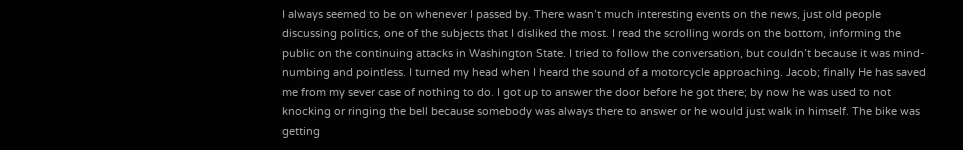I always seemed to be on whenever I passed by. There wasn’t much interesting events on the news, just old people discussing politics, one of the subjects that I disliked the most. I read the scrolling words on the bottom, informing the public on the continuing attacks in Washington State. I tried to follow the conversation, but couldn’t because it was mind-numbing and pointless. I turned my head when I heard the sound of a motorcycle approaching. Jacob; finally He has saved me from my sever case of nothing to do. I got up to answer the door before he got there; by now he was used to not knocking or ringing the bell because somebody was always there to answer or he would just walk in himself. The bike was getting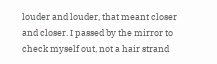louder and louder, that meant closer and closer. I passed by the mirror to check myself out, not a hair strand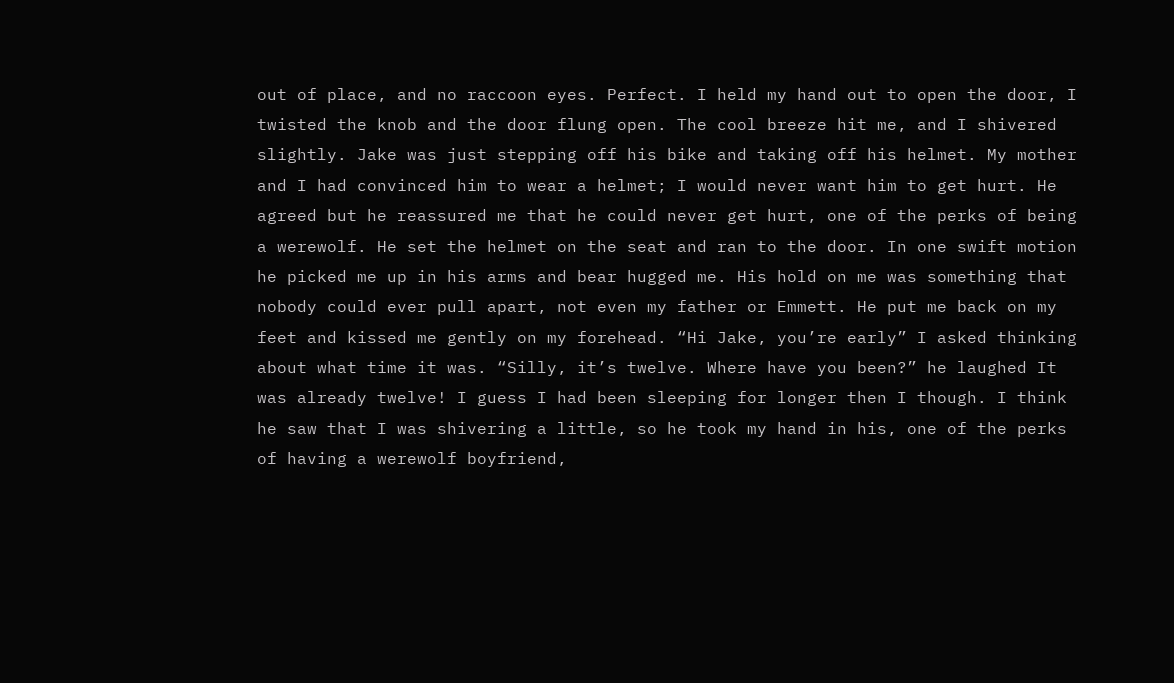out of place, and no raccoon eyes. Perfect. I held my hand out to open the door, I twisted the knob and the door flung open. The cool breeze hit me, and I shivered slightly. Jake was just stepping off his bike and taking off his helmet. My mother and I had convinced him to wear a helmet; I would never want him to get hurt. He agreed but he reassured me that he could never get hurt, one of the perks of being a werewolf. He set the helmet on the seat and ran to the door. In one swift motion he picked me up in his arms and bear hugged me. His hold on me was something that nobody could ever pull apart, not even my father or Emmett. He put me back on my feet and kissed me gently on my forehead. “Hi Jake, you’re early” I asked thinking about what time it was. “Silly, it’s twelve. Where have you been?” he laughed It was already twelve! I guess I had been sleeping for longer then I though. I think he saw that I was shivering a little, so he took my hand in his, one of the perks of having a werewolf boyfriend,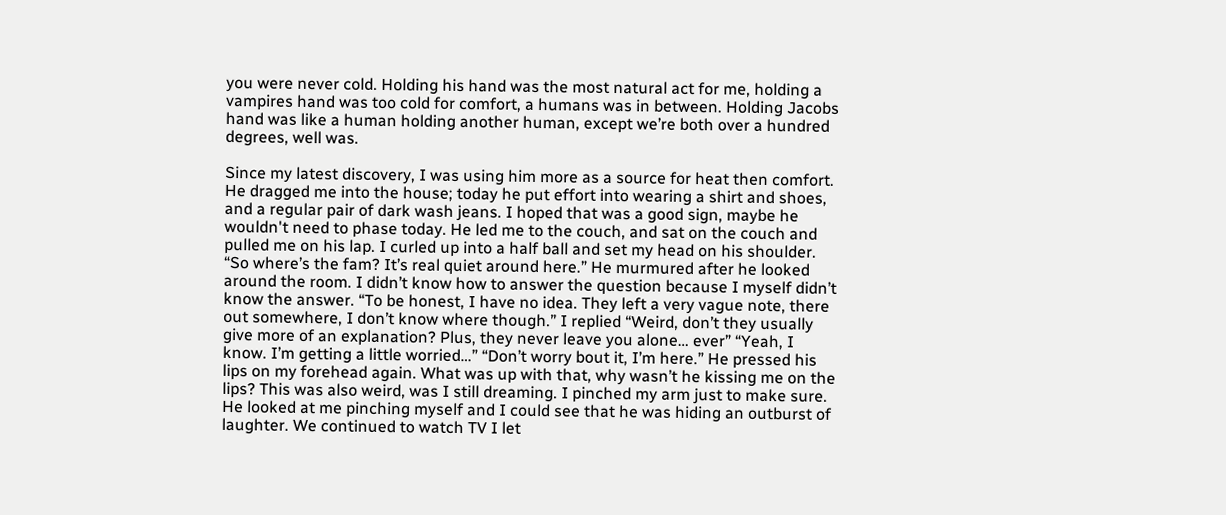you were never cold. Holding his hand was the most natural act for me, holding a vampires hand was too cold for comfort, a humans was in between. Holding Jacobs hand was like a human holding another human, except we’re both over a hundred degrees, well was.

Since my latest discovery, I was using him more as a source for heat then comfort. He dragged me into the house; today he put effort into wearing a shirt and shoes, and a regular pair of dark wash jeans. I hoped that was a good sign, maybe he wouldn't need to phase today. He led me to the couch, and sat on the couch and pulled me on his lap. I curled up into a half ball and set my head on his shoulder. “So where’s the fam? It’s real quiet around here.” He murmured after he looked around the room. I didn’t know how to answer the question because I myself didn’t know the answer. “To be honest, I have no idea. They left a very vague note, there out somewhere, I don’t know where though.” I replied “Weird, don’t they usually give more of an explanation? Plus, they never leave you alone… ever” “Yeah, I know. I’m getting a little worried…” “Don’t worry bout it, I’m here.” He pressed his lips on my forehead again. What was up with that, why wasn’t he kissing me on the lips? This was also weird, was I still dreaming. I pinched my arm just to make sure. He looked at me pinching myself and I could see that he was hiding an outburst of laughter. We continued to watch TV I let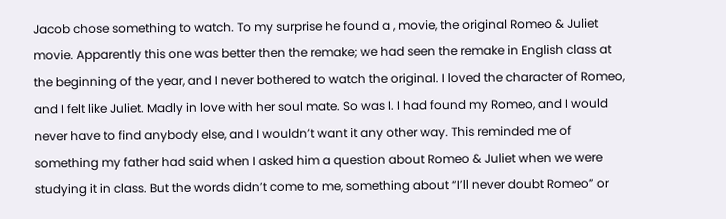Jacob chose something to watch. To my surprise he found a , movie, the original Romeo & Juliet movie. Apparently this one was better then the remake; we had seen the remake in English class at the beginning of the year, and I never bothered to watch the original. I loved the character of Romeo, and I felt like Juliet. Madly in love with her soul mate. So was I. I had found my Romeo, and I would never have to find anybody else, and I wouldn’t want it any other way. This reminded me of something my father had said when I asked him a question about Romeo & Juliet when we were studying it in class. But the words didn’t come to me, something about “I’ll never doubt Romeo” or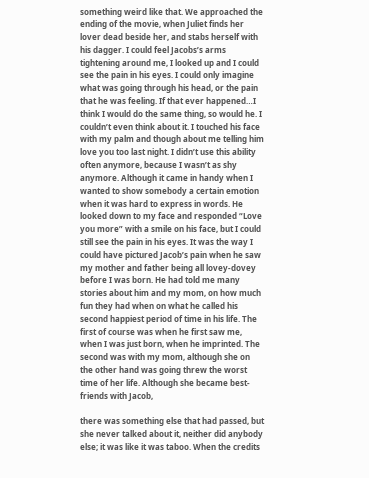something weird like that. We approached the ending of the movie, when Juliet finds her lover dead beside her, and stabs herself with his dagger. I could feel Jacobs’s arms tightening around me, I looked up and I could see the pain in his eyes. I could only imagine what was going through his head, or the pain that he was feeling. If that ever happened…I think I would do the same thing, so would he. I couldn’t even think about it. I touched his face with my palm and though about me telling him love you too last night. I didn’t use this ability often anymore, because I wasn’t as shy anymore. Although it came in handy when I wanted to show somebody a certain emotion when it was hard to express in words. He looked down to my face and responded “Love you more” with a smile on his face, but I could still see the pain in his eyes. It was the way I could have pictured Jacob’s pain when he saw my mother and father being all lovey-dovey before I was born. He had told me many stories about him and my mom, on how much fun they had when on what he called his second happiest period of time in his life. The first of course was when he first saw me, when I was just born, when he imprinted. The second was with my mom, although she on the other hand was going threw the worst time of her life. Although she became best-friends with Jacob,

there was something else that had passed, but she never talked about it, neither did anybody else; it was like it was taboo. When the credits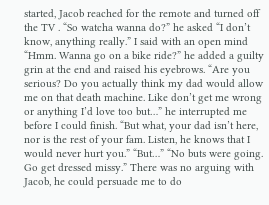started, Jacob reached for the remote and turned off the TV . “So watcha wanna do?” he asked “I don’t know, anything really.” I said with an open mind “Hmm. Wanna go on a bike ride?” he added a guilty grin at the end and raised his eyebrows. “Are you serious? Do you actually think my dad would allow me on that death machine. Like don’t get me wrong or anything I’d love too but…” he interrupted me before I could finish. “But what, your dad isn’t here, nor is the rest of your fam. Listen, he knows that I would never hurt you.” “But…” “No buts were going. Go get dressed missy.” There was no arguing with Jacob, he could persuade me to do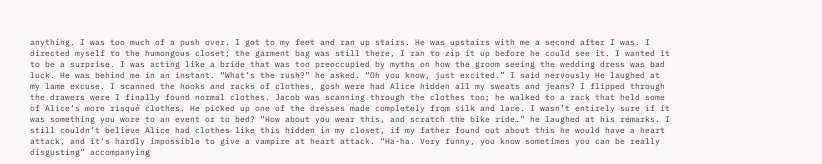anything. I was too much of a push over. I got to my feet and ran up stairs. He was upstairs with me a second after I was. I directed myself to the humongous closet; the garment bag was still there, I ran to zip it up before he could see it. I wanted it to be a surprise. I was acting like a bride that was too preoccupied by myths on how the groom seeing the wedding dress was bad luck. He was behind me in an instant. “What’s the rush?” he asked. “Oh you know, just excited.” I said nervously He laughed at my lame excuse. I scanned the hooks and racks of clothes, gosh were had Alice hidden all my sweats and jeans? I flipped through the drawers were I finally found normal clothes. Jacob was scanning through the clothes too; he walked to a rack that held some of Alice’s more risqué clothes. He picked up one of the dresses made completely from silk and lace. I wasn’t entirely sure if it was something you wore to an event or to bed? “How about you wear this, and scratch the bike ride…” he laughed at his remarks. I still couldn’t believe Alice had clothes like this hidden in my closet, if my father found out about this he would have a heart attack, and it’s hardly impossible to give a vampire at heart attack. “Ha-ha. Very funny, you know sometimes you can be really disgusting” accompanying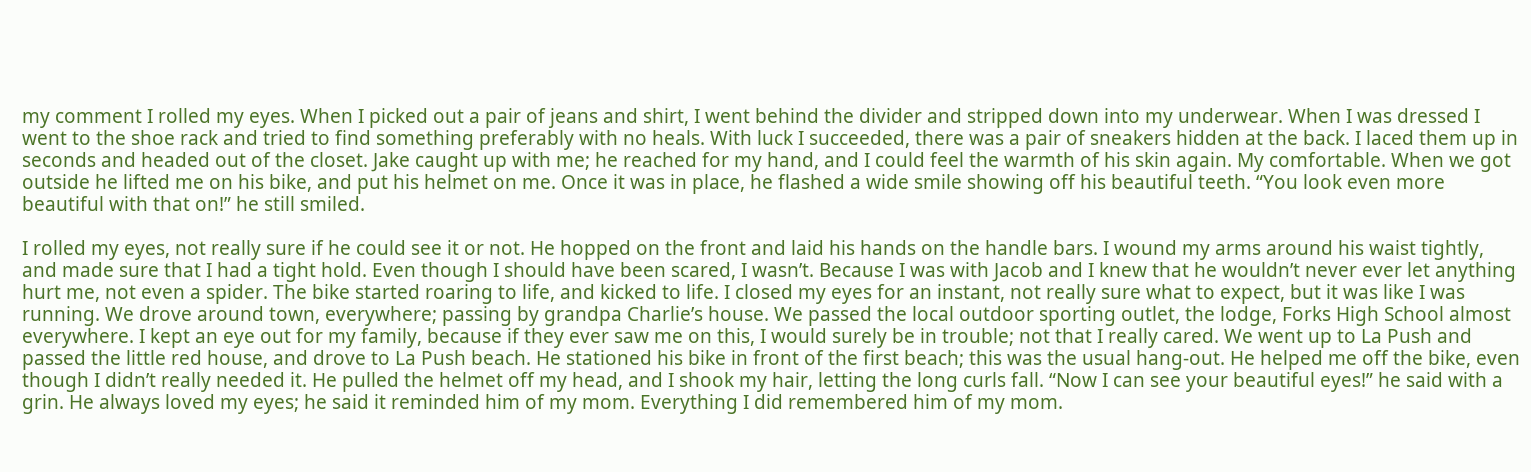my comment I rolled my eyes. When I picked out a pair of jeans and shirt, I went behind the divider and stripped down into my underwear. When I was dressed I went to the shoe rack and tried to find something preferably with no heals. With luck I succeeded, there was a pair of sneakers hidden at the back. I laced them up in seconds and headed out of the closet. Jake caught up with me; he reached for my hand, and I could feel the warmth of his skin again. My comfortable. When we got outside he lifted me on his bike, and put his helmet on me. Once it was in place, he flashed a wide smile showing off his beautiful teeth. “You look even more beautiful with that on!” he still smiled.

I rolled my eyes, not really sure if he could see it or not. He hopped on the front and laid his hands on the handle bars. I wound my arms around his waist tightly, and made sure that I had a tight hold. Even though I should have been scared, I wasn’t. Because I was with Jacob and I knew that he wouldn’t never ever let anything hurt me, not even a spider. The bike started roaring to life, and kicked to life. I closed my eyes for an instant, not really sure what to expect, but it was like I was running. We drove around town, everywhere; passing by grandpa Charlie’s house. We passed the local outdoor sporting outlet, the lodge, Forks High School almost everywhere. I kept an eye out for my family, because if they ever saw me on this, I would surely be in trouble; not that I really cared. We went up to La Push and passed the little red house, and drove to La Push beach. He stationed his bike in front of the first beach; this was the usual hang-out. He helped me off the bike, even though I didn’t really needed it. He pulled the helmet off my head, and I shook my hair, letting the long curls fall. “Now I can see your beautiful eyes!” he said with a grin. He always loved my eyes; he said it reminded him of my mom. Everything I did remembered him of my mom.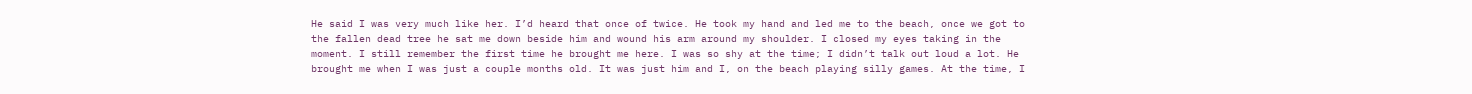He said I was very much like her. I’d heard that once of twice. He took my hand and led me to the beach, once we got to the fallen dead tree he sat me down beside him and wound his arm around my shoulder. I closed my eyes taking in the moment. I still remember the first time he brought me here. I was so shy at the time; I didn’t talk out loud a lot. He brought me when I was just a couple months old. It was just him and I, on the beach playing silly games. At the time, I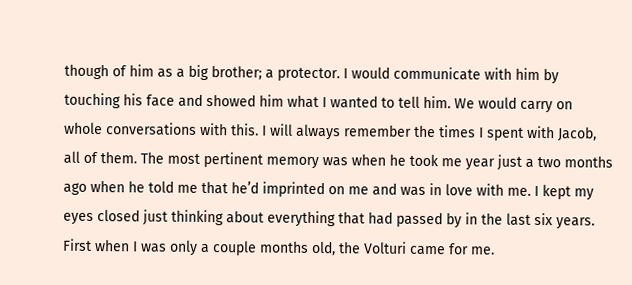though of him as a big brother; a protector. I would communicate with him by touching his face and showed him what I wanted to tell him. We would carry on whole conversations with this. I will always remember the times I spent with Jacob, all of them. The most pertinent memory was when he took me year just a two months ago when he told me that he’d imprinted on me and was in love with me. I kept my eyes closed just thinking about everything that had passed by in the last six years. First when I was only a couple months old, the Volturi came for me.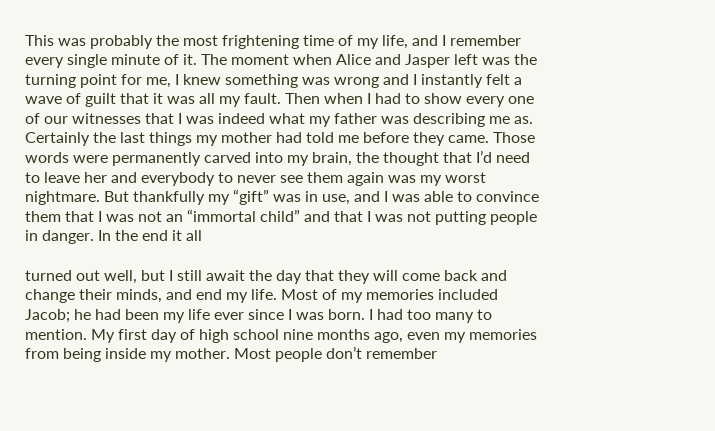This was probably the most frightening time of my life, and I remember every single minute of it. The moment when Alice and Jasper left was the turning point for me, I knew something was wrong and I instantly felt a wave of guilt that it was all my fault. Then when I had to show every one of our witnesses that I was indeed what my father was describing me as. Certainly the last things my mother had told me before they came. Those words were permanently carved into my brain, the thought that I’d need to leave her and everybody to never see them again was my worst nightmare. But thankfully my “gift” was in use, and I was able to convince them that I was not an “immortal child” and that I was not putting people in danger. In the end it all

turned out well, but I still await the day that they will come back and change their minds, and end my life. Most of my memories included Jacob; he had been my life ever since I was born. I had too many to mention. My first day of high school nine months ago, even my memories from being inside my mother. Most people don’t remember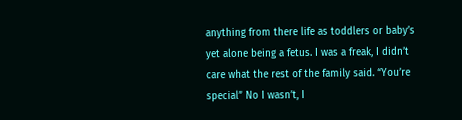anything from there life as toddlers or baby’s yet alone being a fetus. I was a freak, I didn’t care what the rest of the family said. “You’re special” No I wasn’t, I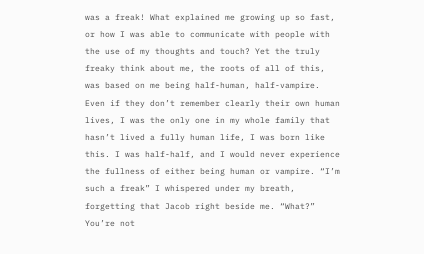was a freak! What explained me growing up so fast, or how I was able to communicate with people with the use of my thoughts and touch? Yet the truly freaky think about me, the roots of all of this, was based on me being half-human, half-vampire. Even if they don’t remember clearly their own human lives, I was the only one in my whole family that hasn’t lived a fully human life, I was born like this. I was half-half, and I would never experience the fullness of either being human or vampire. “I’m such a freak” I whispered under my breath, forgetting that Jacob right beside me. “What?” You’re not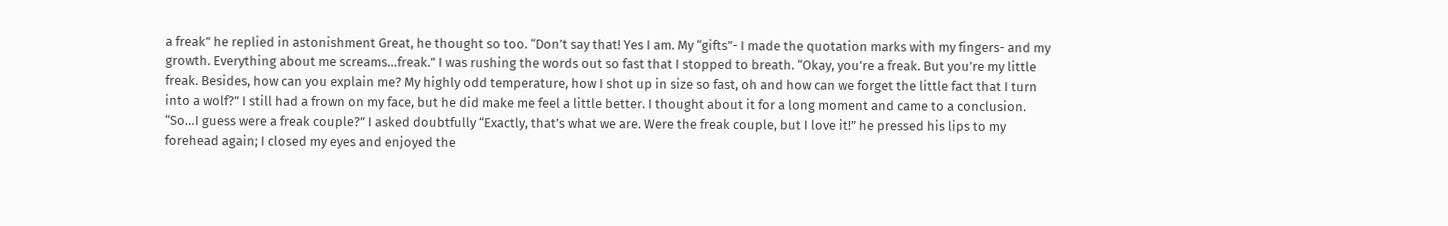a freak” he replied in astonishment Great, he thought so too. “Don’t say that! Yes I am. My “gifts”- I made the quotation marks with my fingers- and my growth. Everything about me screams…freak.” I was rushing the words out so fast that I stopped to breath. “Okay, you’re a freak. But you’re my little freak. Besides, how can you explain me? My highly odd temperature, how I shot up in size so fast, oh and how can we forget the little fact that I turn into a wolf?” I still had a frown on my face, but he did make me feel a little better. I thought about it for a long moment and came to a conclusion. “So…I guess were a freak couple?” I asked doubtfully “Exactly, that’s what we are. Were the freak couple, but I love it!” he pressed his lips to my forehead again; I closed my eyes and enjoyed the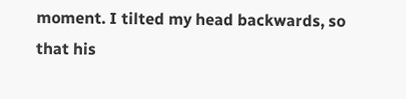moment. I tilted my head backwards, so that his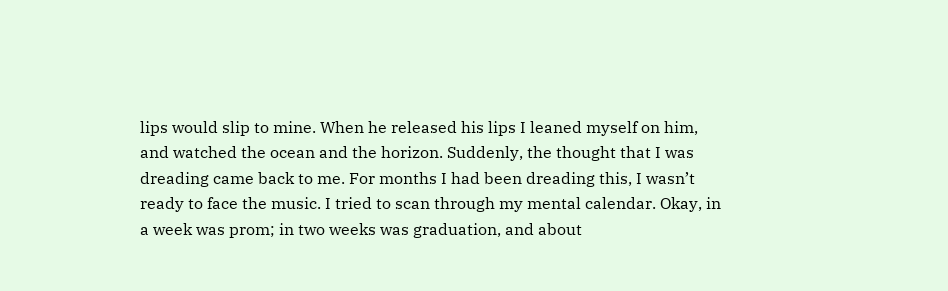lips would slip to mine. When he released his lips I leaned myself on him, and watched the ocean and the horizon. Suddenly, the thought that I was dreading came back to me. For months I had been dreading this, I wasn’t ready to face the music. I tried to scan through my mental calendar. Okay, in a week was prom; in two weeks was graduation, and about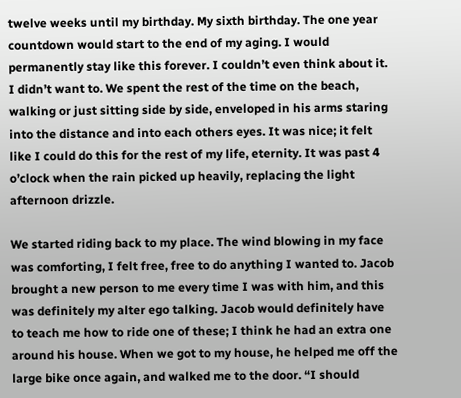twelve weeks until my birthday. My sixth birthday. The one year countdown would start to the end of my aging. I would permanently stay like this forever. I couldn’t even think about it. I didn’t want to. We spent the rest of the time on the beach, walking or just sitting side by side, enveloped in his arms staring into the distance and into each others eyes. It was nice; it felt like I could do this for the rest of my life, eternity. It was past 4 o’clock when the rain picked up heavily, replacing the light afternoon drizzle.

We started riding back to my place. The wind blowing in my face was comforting, I felt free, free to do anything I wanted to. Jacob brought a new person to me every time I was with him, and this was definitely my alter ego talking. Jacob would definitely have to teach me how to ride one of these; I think he had an extra one around his house. When we got to my house, he helped me off the large bike once again, and walked me to the door. “I should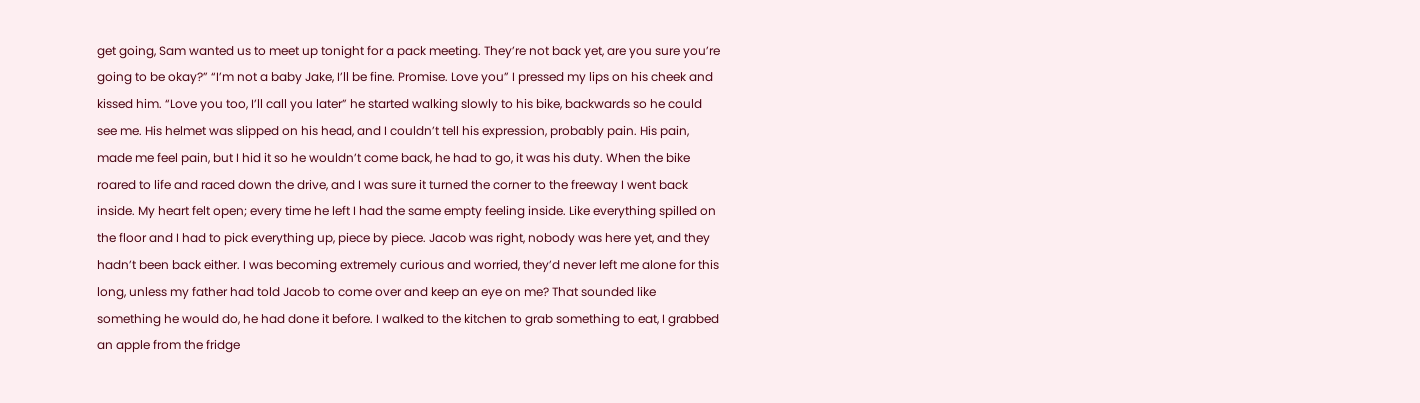get going, Sam wanted us to meet up tonight for a pack meeting. They’re not back yet, are you sure you’re going to be okay?” “I’m not a baby Jake, I’ll be fine. Promise. Love you” I pressed my lips on his cheek and kissed him. “Love you too, I’ll call you later” he started walking slowly to his bike, backwards so he could see me. His helmet was slipped on his head, and I couldn’t tell his expression, probably pain. His pain, made me feel pain, but I hid it so he wouldn’t come back, he had to go, it was his duty. When the bike roared to life and raced down the drive, and I was sure it turned the corner to the freeway I went back inside. My heart felt open; every time he left I had the same empty feeling inside. Like everything spilled on the floor and I had to pick everything up, piece by piece. Jacob was right, nobody was here yet, and they hadn’t been back either. I was becoming extremely curious and worried, they’d never left me alone for this long, unless my father had told Jacob to come over and keep an eye on me? That sounded like something he would do, he had done it before. I walked to the kitchen to grab something to eat, I grabbed an apple from the fridge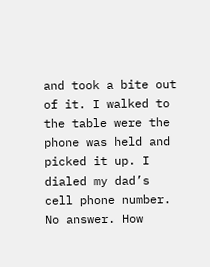and took a bite out of it. I walked to the table were the phone was held and picked it up. I dialed my dad’s cell phone number. No answer. How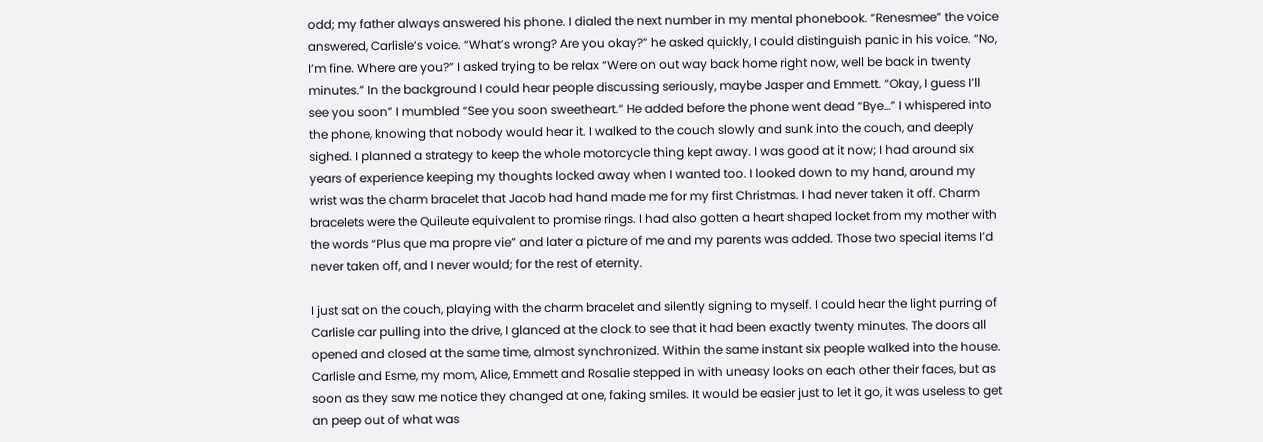odd; my father always answered his phone. I dialed the next number in my mental phonebook. “Renesmee” the voice answered, Carlisle’s voice. “What’s wrong? Are you okay?” he asked quickly, I could distinguish panic in his voice. “No, I’m fine. Where are you?” I asked trying to be relax “Were on out way back home right now, well be back in twenty minutes.” In the background I could hear people discussing seriously, maybe Jasper and Emmett. “Okay, I guess I’ll see you soon” I mumbled “See you soon sweetheart.” He added before the phone went dead “Bye…” I whispered into the phone, knowing that nobody would hear it. I walked to the couch slowly and sunk into the couch, and deeply sighed. I planned a strategy to keep the whole motorcycle thing kept away. I was good at it now; I had around six years of experience keeping my thoughts locked away when I wanted too. I looked down to my hand, around my wrist was the charm bracelet that Jacob had hand made me for my first Christmas. I had never taken it off. Charm bracelets were the Quileute equivalent to promise rings. I had also gotten a heart shaped locket from my mother with the words “Plus que ma propre vie” and later a picture of me and my parents was added. Those two special items I’d never taken off, and I never would; for the rest of eternity.

I just sat on the couch, playing with the charm bracelet and silently signing to myself. I could hear the light purring of Carlisle car pulling into the drive, I glanced at the clock to see that it had been exactly twenty minutes. The doors all opened and closed at the same time, almost synchronized. Within the same instant six people walked into the house. Carlisle and Esme, my mom, Alice, Emmett and Rosalie stepped in with uneasy looks on each other their faces, but as soon as they saw me notice they changed at one, faking smiles. It would be easier just to let it go, it was useless to get an peep out of what was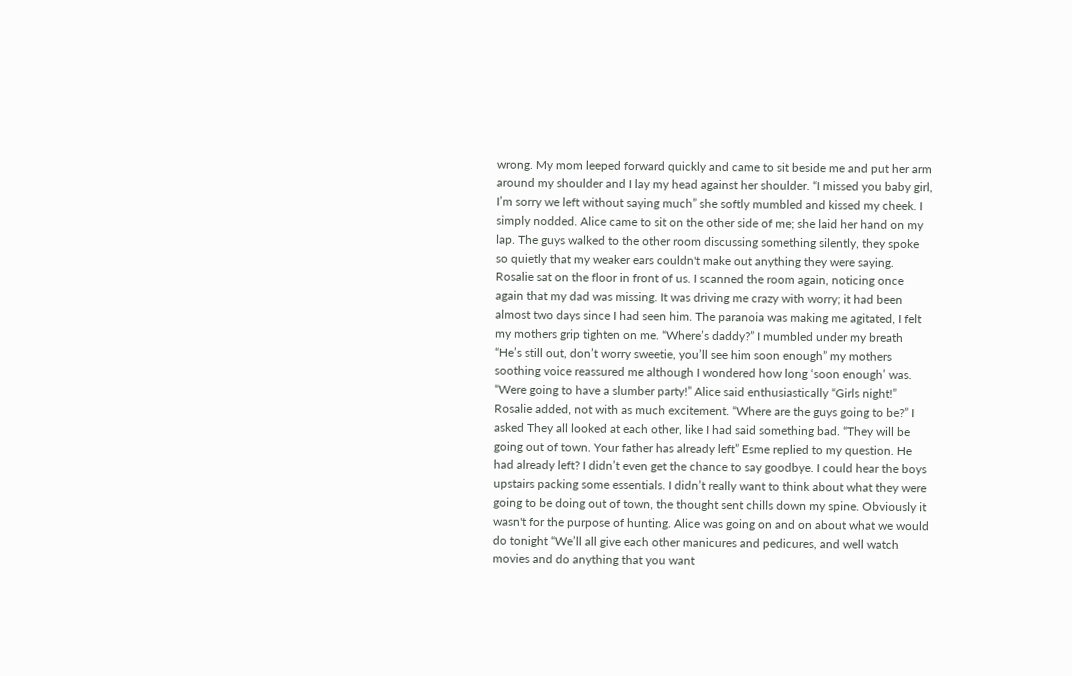wrong. My mom leeped forward quickly and came to sit beside me and put her arm around my shoulder and I lay my head against her shoulder. “I missed you baby girl, I’m sorry we left without saying much” she softly mumbled and kissed my cheek. I simply nodded. Alice came to sit on the other side of me; she laid her hand on my lap. The guys walked to the other room discussing something silently, they spoke so quietly that my weaker ears couldn't make out anything they were saying. Rosalie sat on the floor in front of us. I scanned the room again, noticing once again that my dad was missing. It was driving me crazy with worry; it had been almost two days since I had seen him. The paranoia was making me agitated, I felt my mothers grip tighten on me. “Where’s daddy?” I mumbled under my breath “He’s still out, don’t worry sweetie, you’ll see him soon enough” my mothers soothing voice reassured me although I wondered how long ‘soon enough’ was. “Were going to have a slumber party!” Alice said enthusiastically “Girls night!” Rosalie added, not with as much excitement. “Where are the guys going to be?” I asked They all looked at each other, like I had said something bad. “They will be going out of town. Your father has already left” Esme replied to my question. He had already left? I didn’t even get the chance to say goodbye. I could hear the boys upstairs packing some essentials. I didn’t really want to think about what they were going to be doing out of town, the thought sent chills down my spine. Obviously it wasn't for the purpose of hunting. Alice was going on and on about what we would do tonight “We’ll all give each other manicures and pedicures, and well watch movies and do anything that you want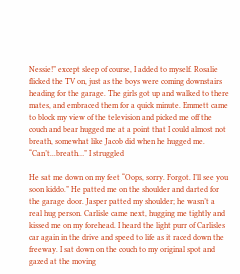Nessie!” except sleep of course, I added to myself. Rosalie flicked the TV on, just as the boys were coming downstairs heading for the garage. The girls got up and walked to there mates, and embraced them for a quick minute. Emmett came to block my view of the television and picked me off the couch and bear hugged me at a point that I could almost not breath, somewhat like Jacob did when he hugged me. “Can’t...breath…” I struggled

He sat me down on my feet “Oops, sorry. Forgot. I’ll see you soon kiddo.” He patted me on the shoulder and darted for the garage door. Jasper patted my shoulder; he wasn’t a real hug person. Carlisle came next, hugging me tightly and kissed me on my forehead. I heard the light purr of Carlisles car again in the drive and speed to life as it raced down the freeway. I sat down on the couch to my original spot and gazed at the moving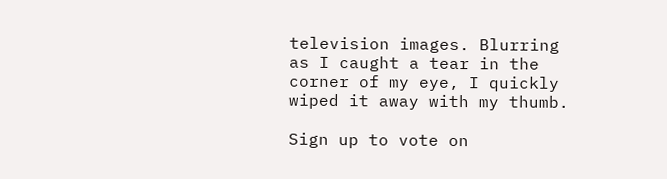television images. Blurring as I caught a tear in the corner of my eye, I quickly wiped it away with my thumb.

Sign up to vote on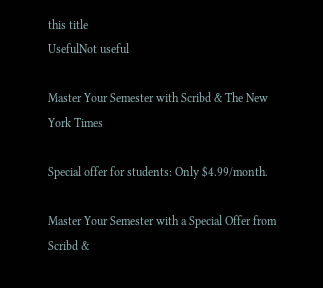this title
UsefulNot useful

Master Your Semester with Scribd & The New York Times

Special offer for students: Only $4.99/month.

Master Your Semester with a Special Offer from Scribd &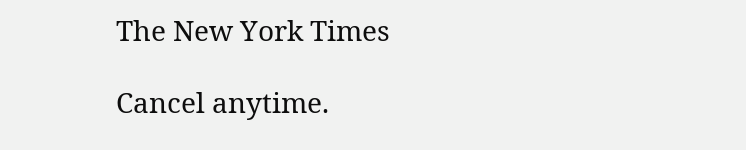The New York Times

Cancel anytime.